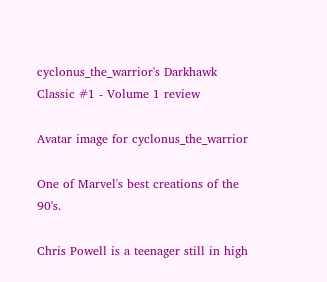cyclonus_the_warrior's Darkhawk Classic #1 - Volume 1 review

Avatar image for cyclonus_the_warrior

One of Marvel's best creations of the 90's.

Chris Powell is a teenager still in high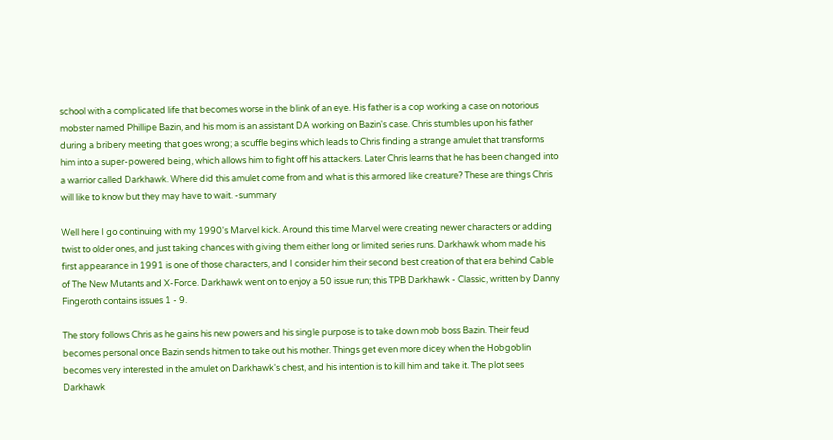school with a complicated life that becomes worse in the blink of an eye. His father is a cop working a case on notorious mobster named Phillipe Bazin, and his mom is an assistant DA working on Bazin's case. Chris stumbles upon his father during a bribery meeting that goes wrong; a scuffle begins which leads to Chris finding a strange amulet that transforms him into a super-powered being, which allows him to fight off his attackers. Later Chris learns that he has been changed into a warrior called Darkhawk. Where did this amulet come from and what is this armored like creature? These are things Chris will like to know but they may have to wait. -summary

Well here I go continuing with my 1990's Marvel kick. Around this time Marvel were creating newer characters or adding twist to older ones, and just taking chances with giving them either long or limited series runs. Darkhawk whom made his first appearance in 1991 is one of those characters, and I consider him their second best creation of that era behind Cable of The New Mutants and X-Force. Darkhawk went on to enjoy a 50 issue run; this TPB Darkhawk - Classic, written by Danny Fingeroth contains issues 1 - 9.

The story follows Chris as he gains his new powers and his single purpose is to take down mob boss Bazin. Their feud becomes personal once Bazin sends hitmen to take out his mother. Things get even more dicey when the Hobgoblin becomes very interested in the amulet on Darkhawk's chest, and his intention is to kill him and take it. The plot sees Darkhawk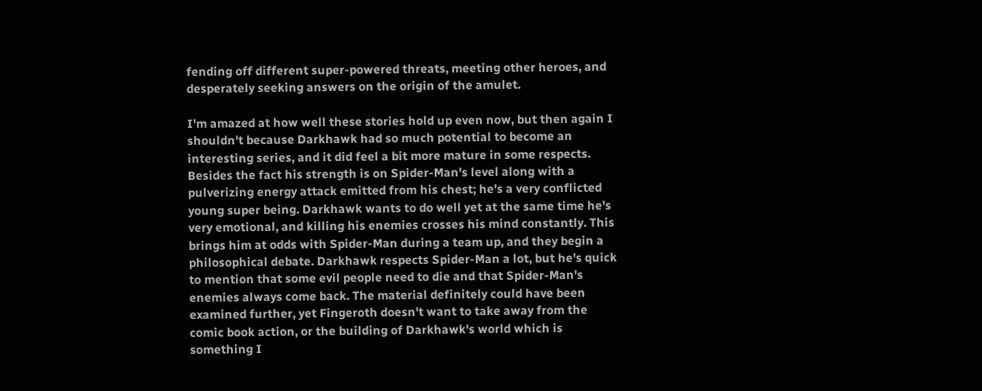fending off different super-powered threats, meeting other heroes, and desperately seeking answers on the origin of the amulet.

I'm amazed at how well these stories hold up even now, but then again I shouldn't because Darkhawk had so much potential to become an interesting series, and it did feel a bit more mature in some respects. Besides the fact his strength is on Spider-Man's level along with a pulverizing energy attack emitted from his chest; he's a very conflicted young super being. Darkhawk wants to do well yet at the same time he's very emotional, and killing his enemies crosses his mind constantly. This brings him at odds with Spider-Man during a team up, and they begin a philosophical debate. Darkhawk respects Spider-Man a lot, but he's quick to mention that some evil people need to die and that Spider-Man's enemies always come back. The material definitely could have been examined further, yet Fingeroth doesn't want to take away from the comic book action, or the building of Darkhawk's world which is something I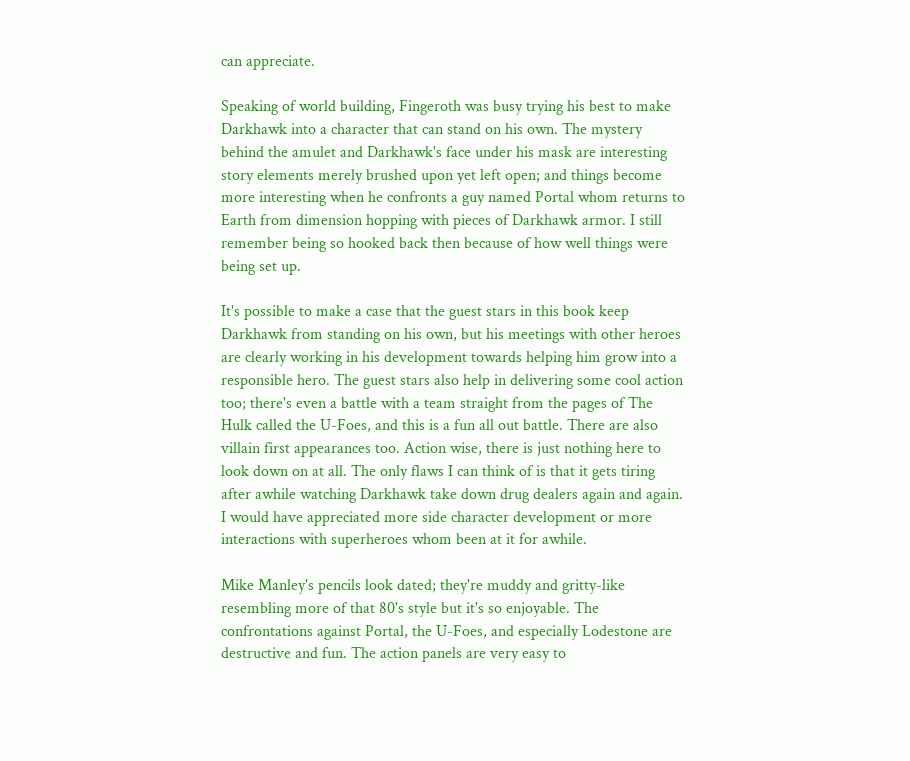can appreciate.

Speaking of world building, Fingeroth was busy trying his best to make Darkhawk into a character that can stand on his own. The mystery behind the amulet and Darkhawk's face under his mask are interesting story elements merely brushed upon yet left open; and things become more interesting when he confronts a guy named Portal whom returns to Earth from dimension hopping with pieces of Darkhawk armor. I still remember being so hooked back then because of how well things were being set up.

It's possible to make a case that the guest stars in this book keep Darkhawk from standing on his own, but his meetings with other heroes are clearly working in his development towards helping him grow into a responsible hero. The guest stars also help in delivering some cool action too; there's even a battle with a team straight from the pages of The Hulk called the U-Foes, and this is a fun all out battle. There are also villain first appearances too. Action wise, there is just nothing here to look down on at all. The only flaws I can think of is that it gets tiring after awhile watching Darkhawk take down drug dealers again and again. I would have appreciated more side character development or more interactions with superheroes whom been at it for awhile.

Mike Manley's pencils look dated; they're muddy and gritty-like resembling more of that 80's style but it's so enjoyable. The confrontations against Portal, the U-Foes, and especially Lodestone are destructive and fun. The action panels are very easy to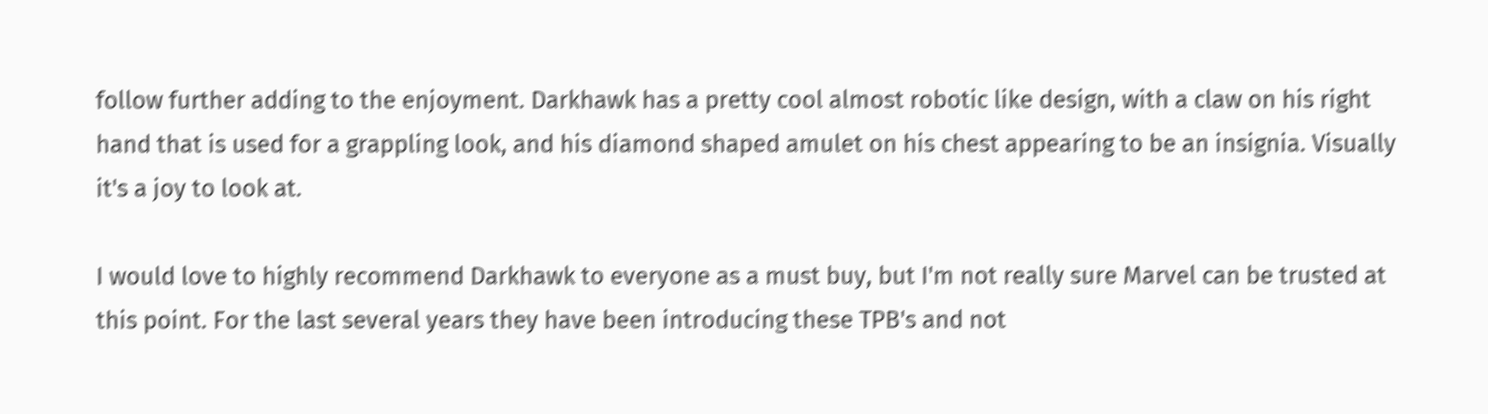follow further adding to the enjoyment. Darkhawk has a pretty cool almost robotic like design, with a claw on his right hand that is used for a grappling look, and his diamond shaped amulet on his chest appearing to be an insignia. Visually it's a joy to look at.

I would love to highly recommend Darkhawk to everyone as a must buy, but I'm not really sure Marvel can be trusted at this point. For the last several years they have been introducing these TPB's and not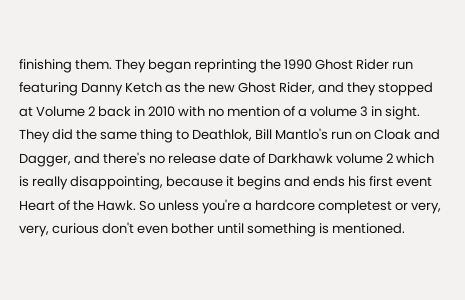finishing them. They began reprinting the 1990 Ghost Rider run featuring Danny Ketch as the new Ghost Rider, and they stopped at Volume 2 back in 2010 with no mention of a volume 3 in sight. They did the same thing to Deathlok, Bill Mantlo's run on Cloak and Dagger, and there's no release date of Darkhawk volume 2 which is really disappointing, because it begins and ends his first event Heart of the Hawk. So unless you're a hardcore completest or very, very, curious don't even bother until something is mentioned.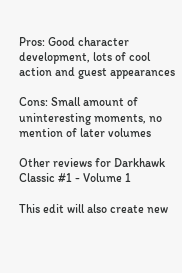Pros: Good character development, lots of cool action and guest appearances

Cons: Small amount of uninteresting moments, no mention of later volumes

Other reviews for Darkhawk Classic #1 - Volume 1

This edit will also create new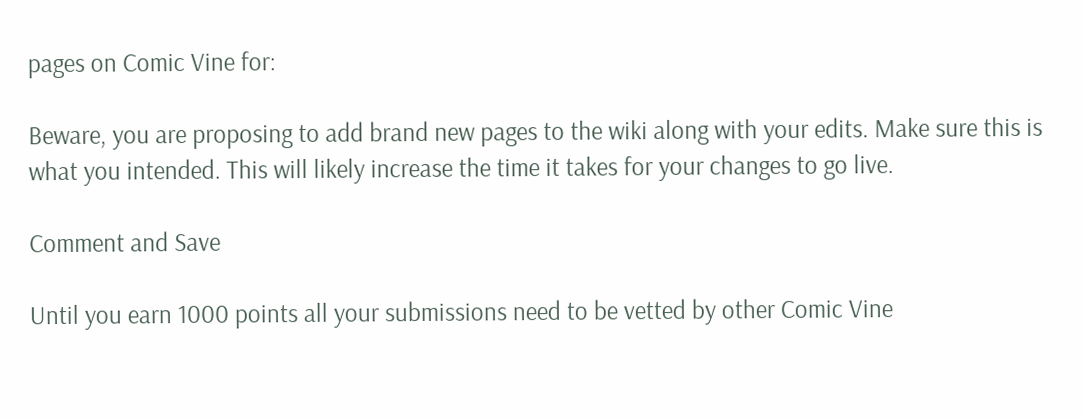pages on Comic Vine for:

Beware, you are proposing to add brand new pages to the wiki along with your edits. Make sure this is what you intended. This will likely increase the time it takes for your changes to go live.

Comment and Save

Until you earn 1000 points all your submissions need to be vetted by other Comic Vine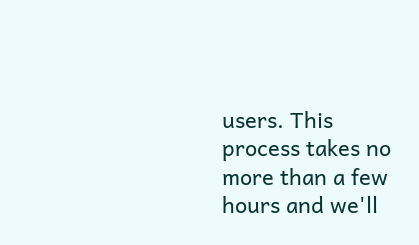users. This process takes no more than a few hours and we'll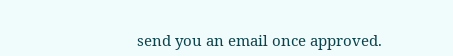send you an email once approved.